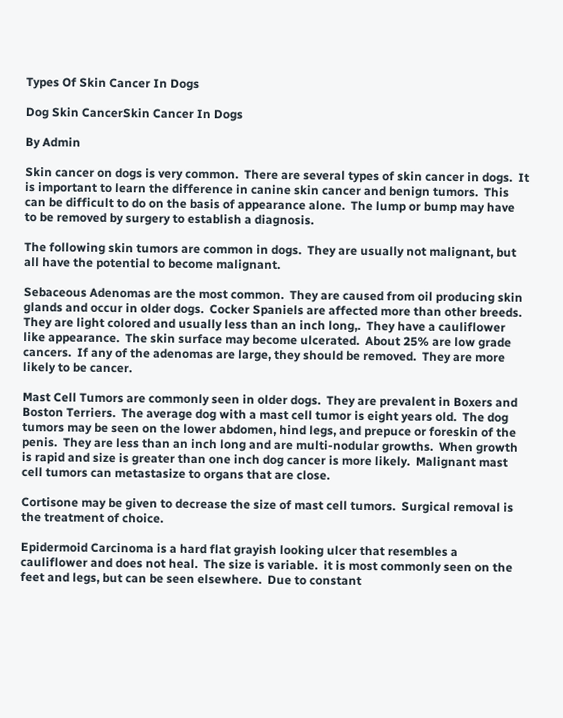Types Of Skin Cancer In Dogs

Dog Skin CancerSkin Cancer In Dogs

By Admin

Skin cancer on dogs is very common.  There are several types of skin cancer in dogs.  It is important to learn the difference in canine skin cancer and benign tumors.  This can be difficult to do on the basis of appearance alone.  The lump or bump may have to be removed by surgery to establish a diagnosis.

The following skin tumors are common in dogs.  They are usually not malignant, but all have the potential to become malignant.

Sebaceous Adenomas are the most common.  They are caused from oil producing skin glands and occur in older dogs.  Cocker Spaniels are affected more than other breeds.  They are light colored and usually less than an inch long,.  They have a cauliflower like appearance.  The skin surface may become ulcerated.  About 25% are low grade cancers.  If any of the adenomas are large, they should be removed.  They are more likely to be cancer.

Mast Cell Tumors are commonly seen in older dogs.  They are prevalent in Boxers and Boston Terriers.  The average dog with a mast cell tumor is eight years old.  The dog tumors may be seen on the lower abdomen, hind legs, and prepuce or foreskin of the penis.  They are less than an inch long and are multi-nodular growths.  When growth is rapid and size is greater than one inch dog cancer is more likely.  Malignant mast cell tumors can metastasize to organs that are close.

Cortisone may be given to decrease the size of mast cell tumors.  Surgical removal is the treatment of choice.

Epidermoid Carcinoma is a hard flat grayish looking ulcer that resembles a cauliflower and does not heal.  The size is variable.  it is most commonly seen on the feet and legs, but can be seen elsewhere.  Due to constant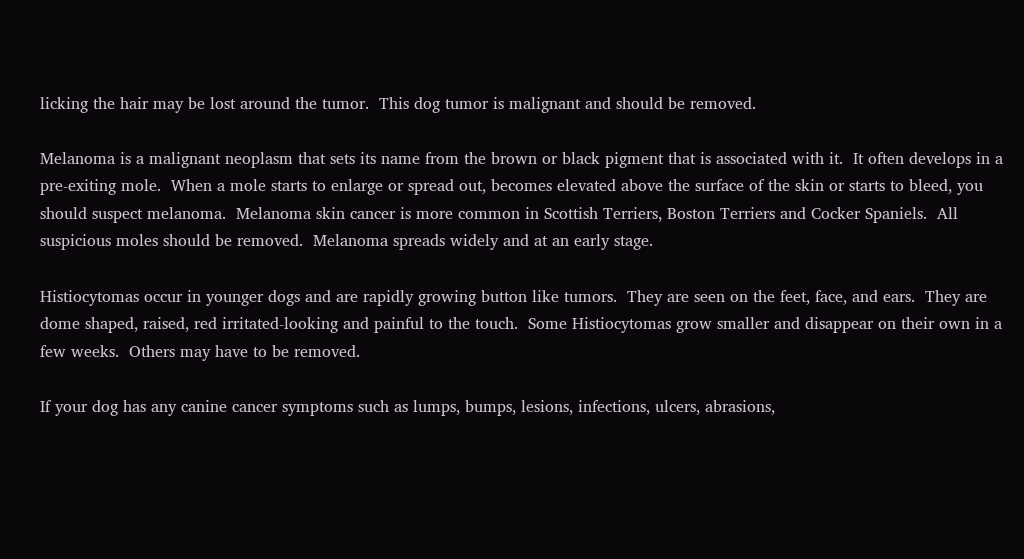licking the hair may be lost around the tumor.  This dog tumor is malignant and should be removed.

Melanoma is a malignant neoplasm that sets its name from the brown or black pigment that is associated with it.  It often develops in a pre-exiting mole.  When a mole starts to enlarge or spread out, becomes elevated above the surface of the skin or starts to bleed, you should suspect melanoma.  Melanoma skin cancer is more common in Scottish Terriers, Boston Terriers and Cocker Spaniels.  All suspicious moles should be removed.  Melanoma spreads widely and at an early stage.

Histiocytomas occur in younger dogs and are rapidly growing button like tumors.  They are seen on the feet, face, and ears.  They are dome shaped, raised, red irritated-looking and painful to the touch.  Some Histiocytomas grow smaller and disappear on their own in a few weeks.  Others may have to be removed.

If your dog has any canine cancer symptoms such as lumps, bumps, lesions, infections, ulcers, abrasions,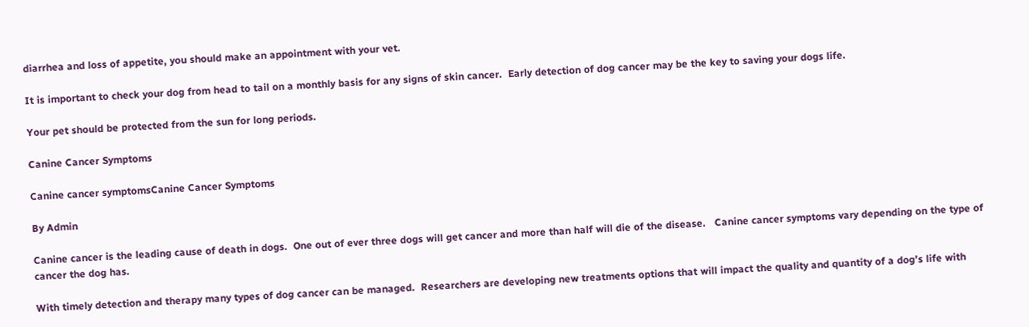diarrhea and loss of appetite, you should make an appointment with your vet.

It is important to check your dog from head to tail on a monthly basis for any signs of skin cancer.  Early detection of dog cancer may be the key to saving your dogs life.

Your pet should be protected from the sun for long periods.

Canine Cancer Symptoms

Canine cancer symptomsCanine Cancer Symptoms

By Admin

Canine cancer is the leading cause of death in dogs.  One out of ever three dogs will get cancer and more than half will die of the disease.   Canine cancer symptoms vary depending on the type of cancer the dog has.

With timely detection and therapy many types of dog cancer can be managed.  Researchers are developing new treatments options that will impact the quality and quantity of a dog’s life with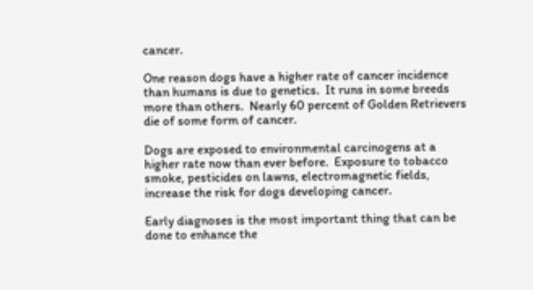cancer.

One reason dogs have a higher rate of cancer incidence than humans is due to genetics.  It runs in some breeds more than others.  Nearly 60 percent of Golden Retrievers die of some form of cancer.

Dogs are exposed to environmental carcinogens at a higher rate now than ever before.  Exposure to tobacco smoke, pesticides on lawns, electromagnetic fields, increase the risk for dogs developing cancer.

Early diagnoses is the most important thing that can be done to enhance the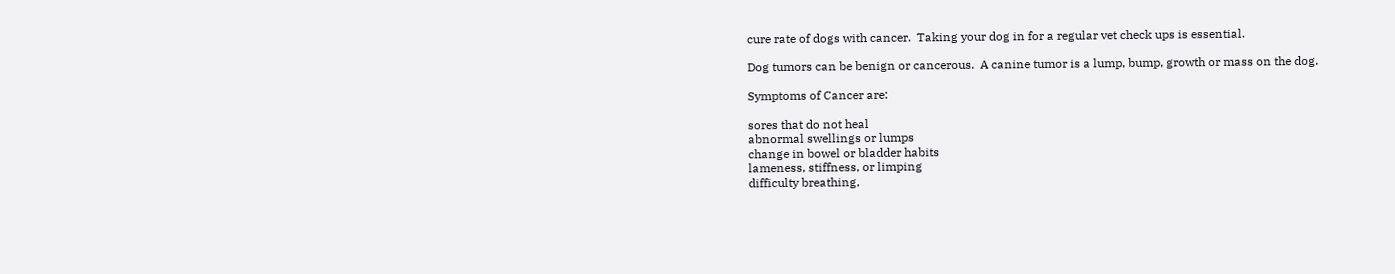cure rate of dogs with cancer.  Taking your dog in for a regular vet check ups is essential.

Dog tumors can be benign or cancerous.  A canine tumor is a lump, bump, growth or mass on the dog.

Symptoms of Cancer are:

sores that do not heal
abnormal swellings or lumps
change in bowel or bladder habits
lameness, stiffness, or limping
difficulty breathing,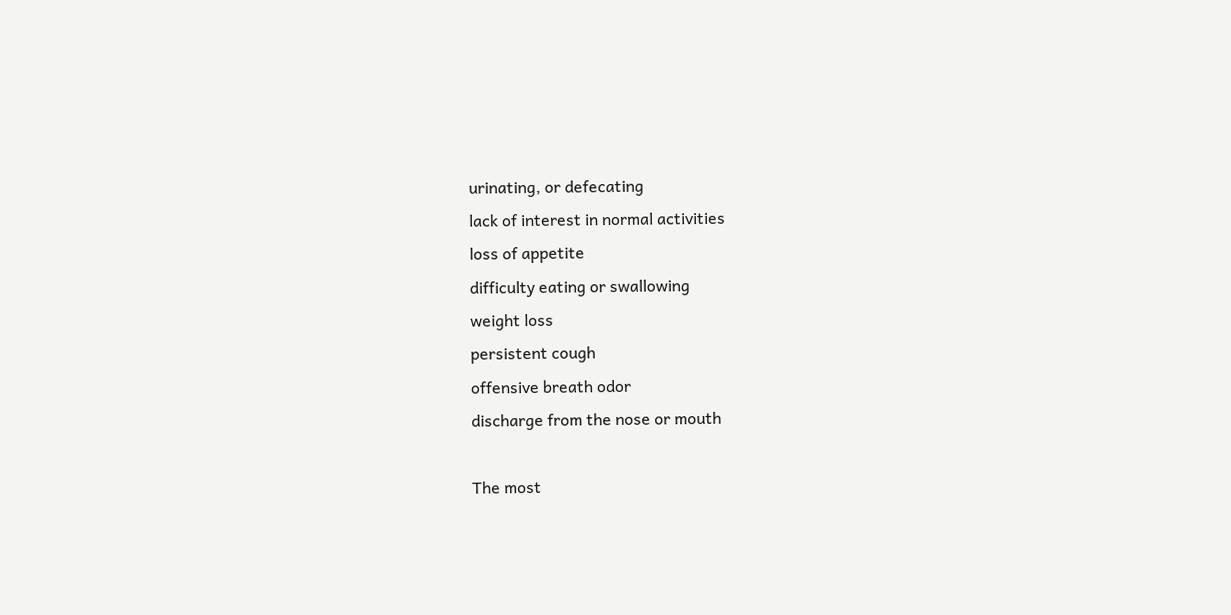urinating, or defecating
lack of interest in normal activities
loss of appetite
difficulty eating or swallowing
weight loss
persistent cough
offensive breath odor
discharge from the nose or mouth

The most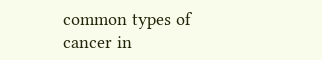common types of cancer in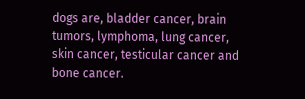dogs are, bladder cancer, brain tumors, lymphoma, lung cancer, skin cancer, testicular cancer and bone cancer.